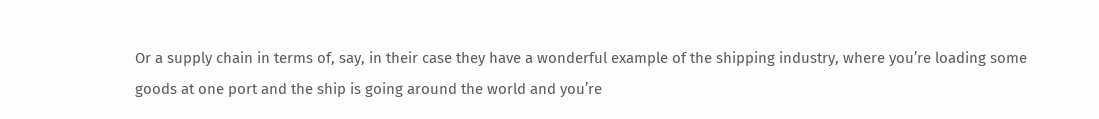Or a supply chain in terms of, say, in their case they have a wonderful example of the shipping industry, where you’re loading some goods at one port and the ship is going around the world and you’re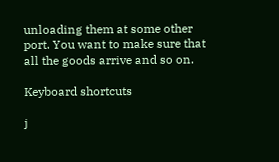unloading them at some other port. You want to make sure that all the goods arrive and so on.

Keyboard shortcuts

j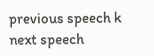previous speech k next speech